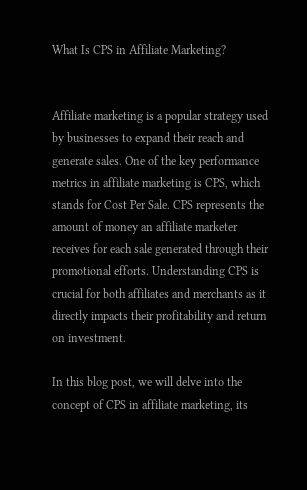What Is CPS in Affiliate Marketing?


Affiliate marketing is a popular strategy used by businesses to expand their reach and generate sales. One of the key performance metrics in affiliate marketing is CPS, which stands for Cost Per Sale. CPS represents the amount of money an affiliate marketer receives for each sale generated through their promotional efforts. Understanding CPS is crucial for both affiliates and merchants as it directly impacts their profitability and return on investment.

In this blog post, we will delve into the concept of CPS in affiliate marketing, its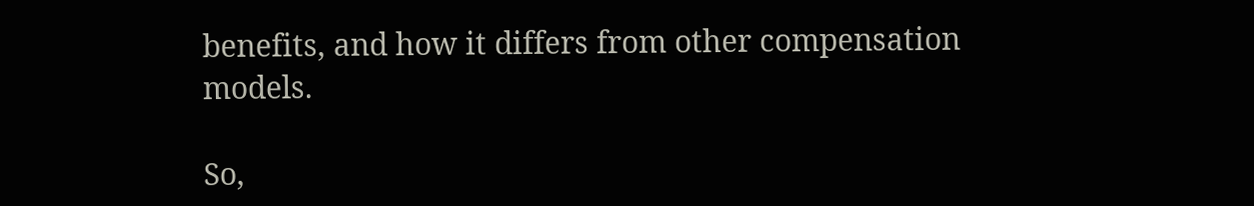benefits, and how it differs from other compensation models.

So,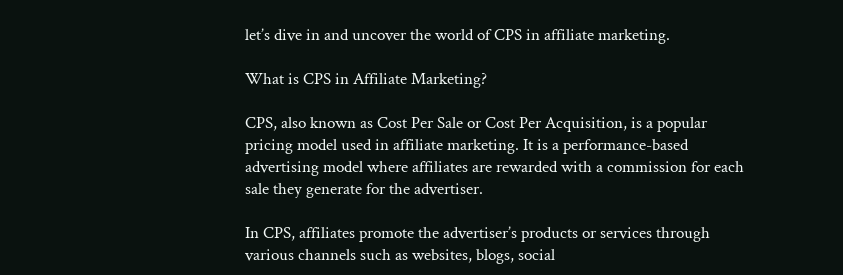let’s dive in and uncover the world of CPS in affiliate marketing.

What is CPS in Affiliate Marketing?

CPS, also known as Cost Per Sale or Cost Per Acquisition, is a popular pricing model used in affiliate marketing. It is a performance-based advertising model where affiliates are rewarded with a commission for each sale they generate for the advertiser.

In CPS, affiliates promote the advertiser’s products or services through various channels such as websites, blogs, social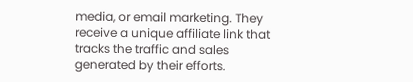media, or email marketing. They receive a unique affiliate link that tracks the traffic and sales generated by their efforts.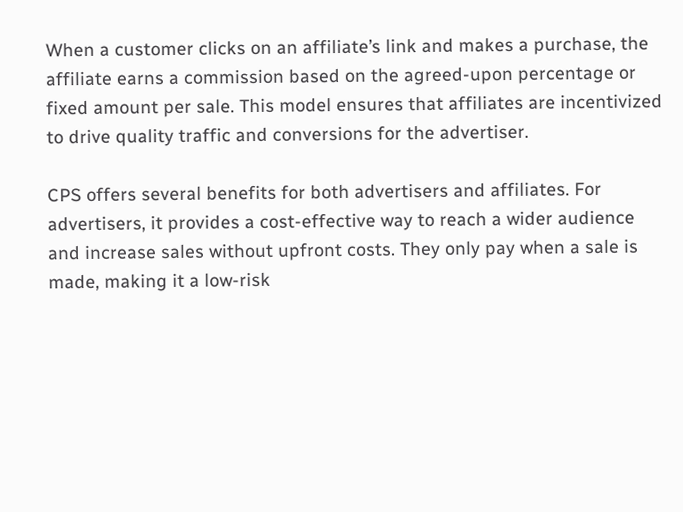When a customer clicks on an affiliate’s link and makes a purchase, the affiliate earns a commission based on the agreed-upon percentage or fixed amount per sale. This model ensures that affiliates are incentivized to drive quality traffic and conversions for the advertiser.

CPS offers several benefits for both advertisers and affiliates. For advertisers, it provides a cost-effective way to reach a wider audience and increase sales without upfront costs. They only pay when a sale is made, making it a low-risk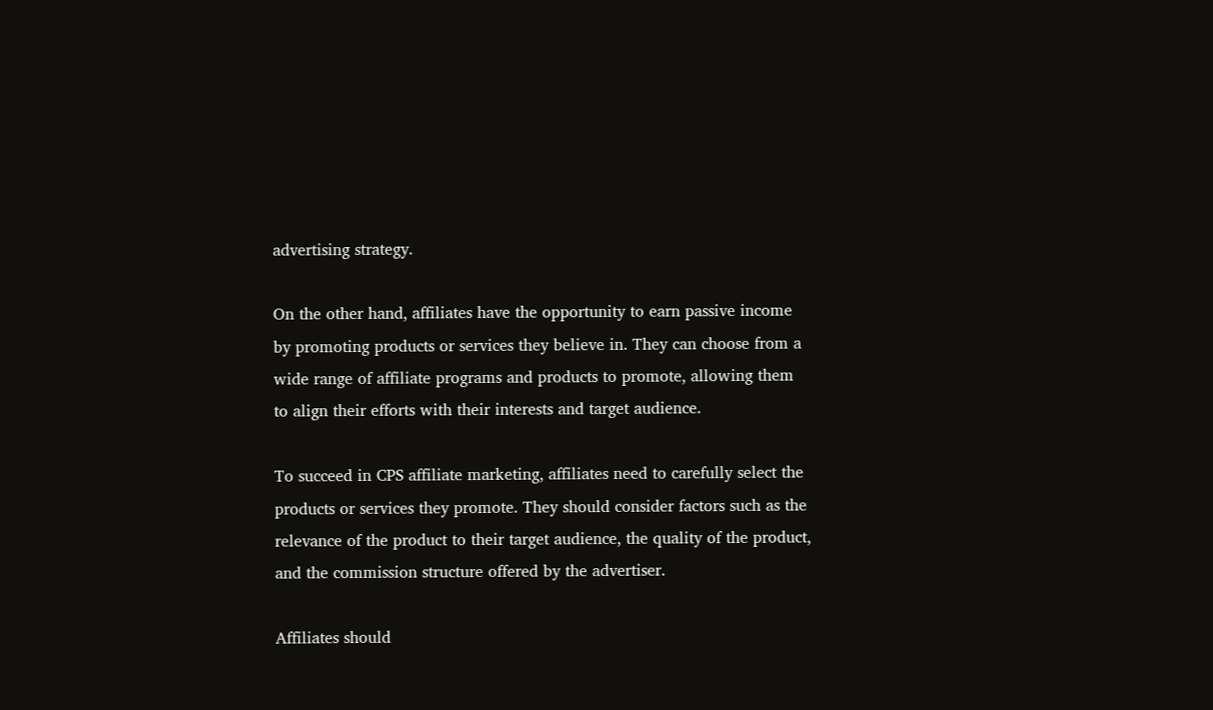advertising strategy.

On the other hand, affiliates have the opportunity to earn passive income by promoting products or services they believe in. They can choose from a wide range of affiliate programs and products to promote, allowing them to align their efforts with their interests and target audience.

To succeed in CPS affiliate marketing, affiliates need to carefully select the products or services they promote. They should consider factors such as the relevance of the product to their target audience, the quality of the product, and the commission structure offered by the advertiser.

Affiliates should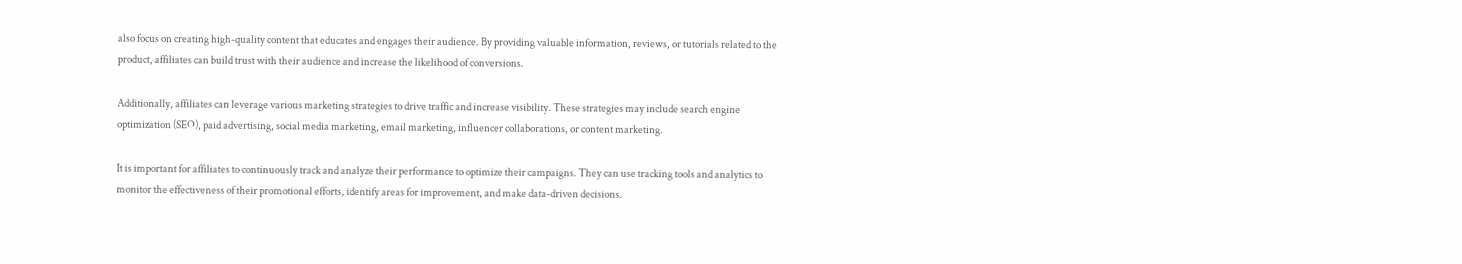also focus on creating high-quality content that educates and engages their audience. By providing valuable information, reviews, or tutorials related to the product, affiliates can build trust with their audience and increase the likelihood of conversions.

Additionally, affiliates can leverage various marketing strategies to drive traffic and increase visibility. These strategies may include search engine optimization (SEO), paid advertising, social media marketing, email marketing, influencer collaborations, or content marketing.

It is important for affiliates to continuously track and analyze their performance to optimize their campaigns. They can use tracking tools and analytics to monitor the effectiveness of their promotional efforts, identify areas for improvement, and make data-driven decisions.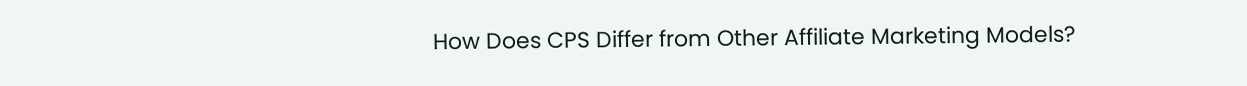How Does CPS Differ from Other Affiliate Marketing Models?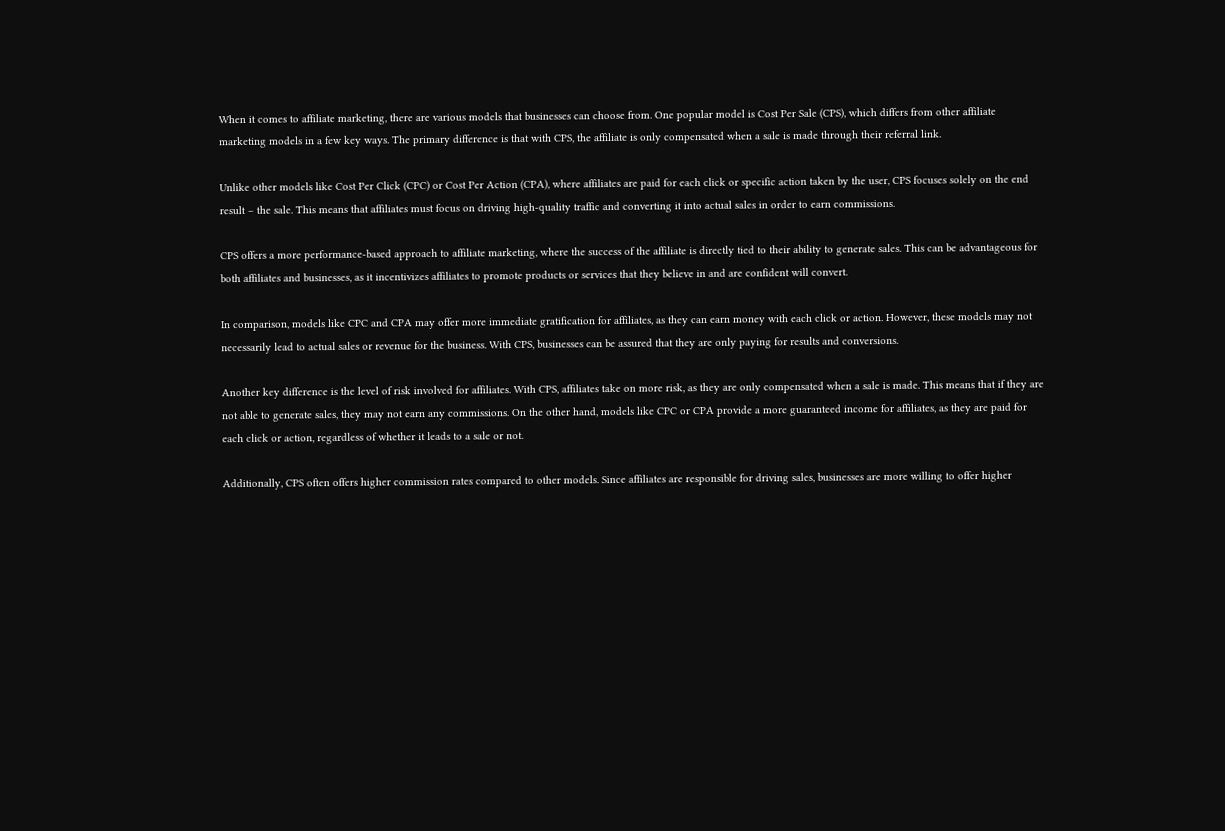When it comes to affiliate marketing, there are various models that businesses can choose from. One popular model is Cost Per Sale (CPS), which differs from other affiliate marketing models in a few key ways. The primary difference is that with CPS, the affiliate is only compensated when a sale is made through their referral link.

Unlike other models like Cost Per Click (CPC) or Cost Per Action (CPA), where affiliates are paid for each click or specific action taken by the user, CPS focuses solely on the end result – the sale. This means that affiliates must focus on driving high-quality traffic and converting it into actual sales in order to earn commissions.

CPS offers a more performance-based approach to affiliate marketing, where the success of the affiliate is directly tied to their ability to generate sales. This can be advantageous for both affiliates and businesses, as it incentivizes affiliates to promote products or services that they believe in and are confident will convert.

In comparison, models like CPC and CPA may offer more immediate gratification for affiliates, as they can earn money with each click or action. However, these models may not necessarily lead to actual sales or revenue for the business. With CPS, businesses can be assured that they are only paying for results and conversions.

Another key difference is the level of risk involved for affiliates. With CPS, affiliates take on more risk, as they are only compensated when a sale is made. This means that if they are not able to generate sales, they may not earn any commissions. On the other hand, models like CPC or CPA provide a more guaranteed income for affiliates, as they are paid for each click or action, regardless of whether it leads to a sale or not.

Additionally, CPS often offers higher commission rates compared to other models. Since affiliates are responsible for driving sales, businesses are more willing to offer higher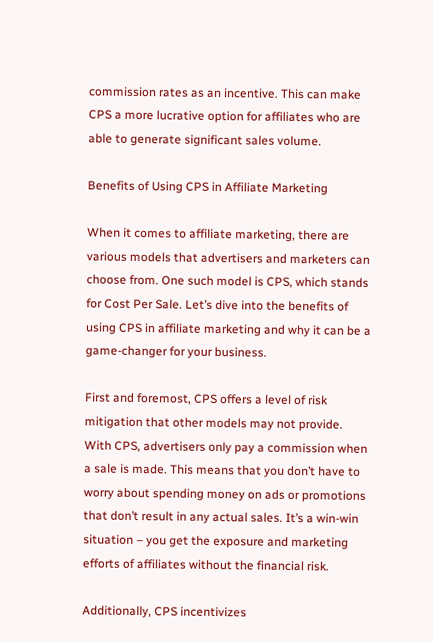commission rates as an incentive. This can make CPS a more lucrative option for affiliates who are able to generate significant sales volume.

Benefits of Using CPS in Affiliate Marketing

When it comes to affiliate marketing, there are various models that advertisers and marketers can choose from. One such model is CPS, which stands for Cost Per Sale. Let’s dive into the benefits of using CPS in affiliate marketing and why it can be a game-changer for your business.

First and foremost, CPS offers a level of risk mitigation that other models may not provide. With CPS, advertisers only pay a commission when a sale is made. This means that you don’t have to worry about spending money on ads or promotions that don’t result in any actual sales. It’s a win-win situation – you get the exposure and marketing efforts of affiliates without the financial risk.

Additionally, CPS incentivizes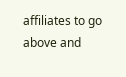affiliates to go above and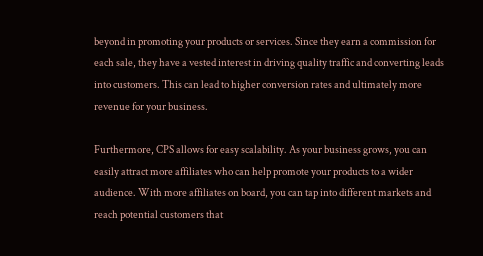beyond in promoting your products or services. Since they earn a commission for each sale, they have a vested interest in driving quality traffic and converting leads into customers. This can lead to higher conversion rates and ultimately more revenue for your business.

Furthermore, CPS allows for easy scalability. As your business grows, you can easily attract more affiliates who can help promote your products to a wider audience. With more affiliates on board, you can tap into different markets and reach potential customers that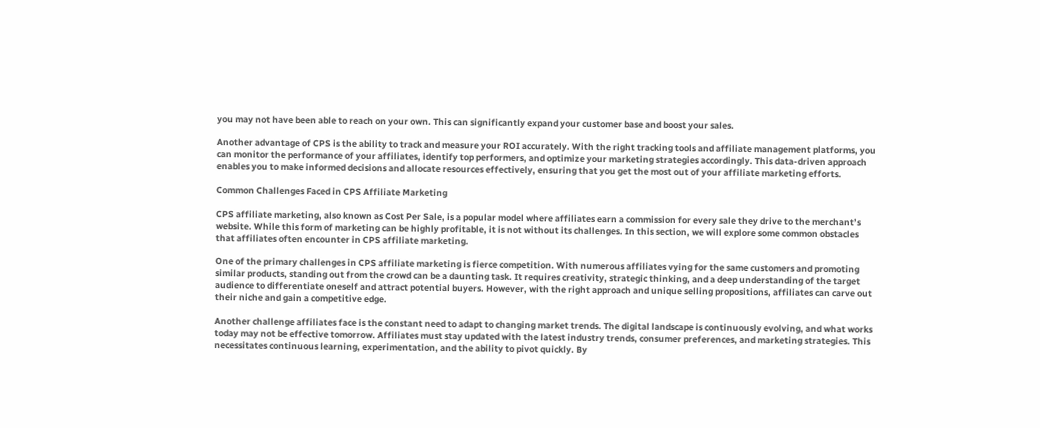you may not have been able to reach on your own. This can significantly expand your customer base and boost your sales.

Another advantage of CPS is the ability to track and measure your ROI accurately. With the right tracking tools and affiliate management platforms, you can monitor the performance of your affiliates, identify top performers, and optimize your marketing strategies accordingly. This data-driven approach enables you to make informed decisions and allocate resources effectively, ensuring that you get the most out of your affiliate marketing efforts.

Common Challenges Faced in CPS Affiliate Marketing

CPS affiliate marketing, also known as Cost Per Sale, is a popular model where affiliates earn a commission for every sale they drive to the merchant’s website. While this form of marketing can be highly profitable, it is not without its challenges. In this section, we will explore some common obstacles that affiliates often encounter in CPS affiliate marketing.

One of the primary challenges in CPS affiliate marketing is fierce competition. With numerous affiliates vying for the same customers and promoting similar products, standing out from the crowd can be a daunting task. It requires creativity, strategic thinking, and a deep understanding of the target audience to differentiate oneself and attract potential buyers. However, with the right approach and unique selling propositions, affiliates can carve out their niche and gain a competitive edge.

Another challenge affiliates face is the constant need to adapt to changing market trends. The digital landscape is continuously evolving, and what works today may not be effective tomorrow. Affiliates must stay updated with the latest industry trends, consumer preferences, and marketing strategies. This necessitates continuous learning, experimentation, and the ability to pivot quickly. By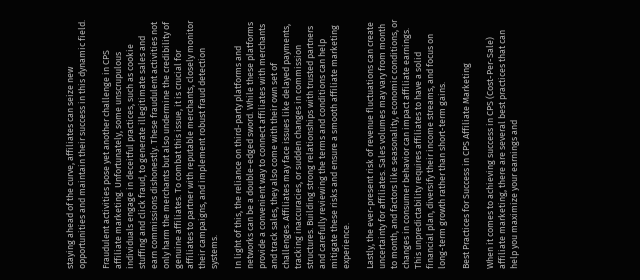staying ahead of the curve, affiliates can seize new opportunities and maintain their success in this dynamic field.

Fraudulent activities pose yet another challenge in CPS affiliate marketing. Unfortunately, some unscrupulous individuals engage in deceitful practices, such as cookie stuffing and click fraud, to generate illegitimate sales and earn commissions dishonestly. These fraudulent activities not only harm the merchants but also undermine the credibility of genuine affiliates. To combat this issue, it is crucial for affiliates to partner with reputable merchants, closely monitor their campaigns, and implement robust fraud detection systems.

In light of this, the reliance on third-party platforms and networks can be a double-edged sword. While these platforms provide a convenient way to connect affiliates with merchants and track sales, they also come with their own set of challenges. Affiliates may face issues like delayed payments, tracking inaccuracies, or sudden changes in commission structures. Building strong relationships with trusted partners and carefully reviewing the terms and conditions can help mitigate these risks and ensure a smooth affiliate marketing experience.

Lastly, the ever-present risk of revenue fluctuations can create uncertainty for affiliates. Sales volumes may vary from month to month, and factors like seasonality, economic conditions, or changes in consumer behavior can impact affiliate earnings. This unpredictability requires affiliates to have a solid financial plan, diversify their income streams, and focus on long-term growth rather than short-term gains.

Best Practices for Success in CPS Affiliate Marketing

When it comes to achieving success in CPS (Cost-Per-Sale) affiliate marketing, there are several best practices that can help you maximize your earnings and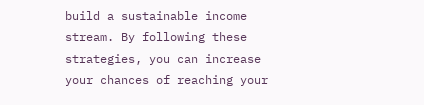build a sustainable income stream. By following these strategies, you can increase your chances of reaching your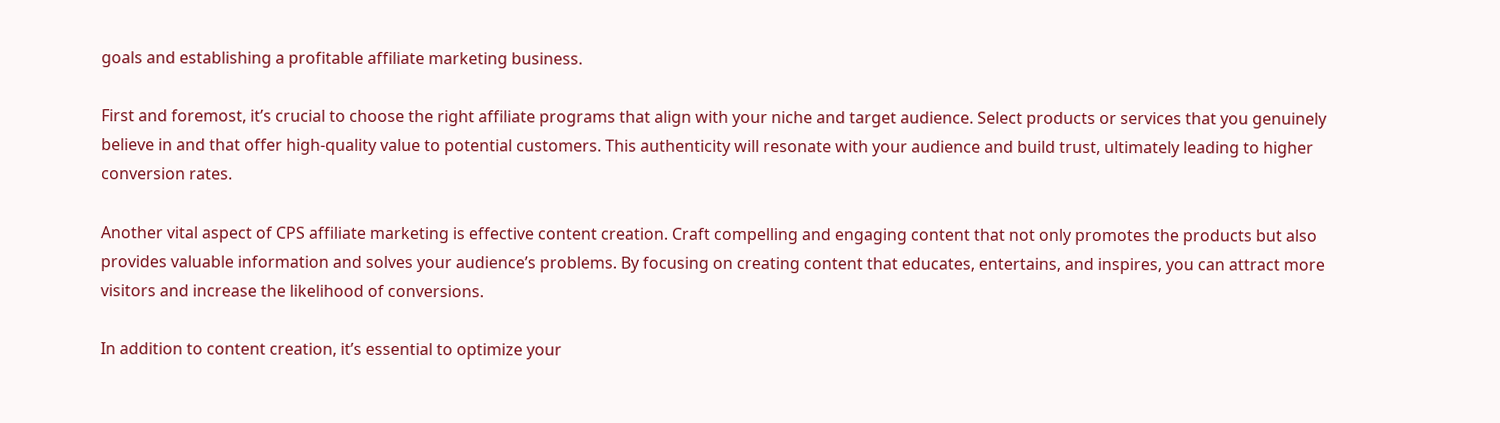goals and establishing a profitable affiliate marketing business.

First and foremost, it’s crucial to choose the right affiliate programs that align with your niche and target audience. Select products or services that you genuinely believe in and that offer high-quality value to potential customers. This authenticity will resonate with your audience and build trust, ultimately leading to higher conversion rates.

Another vital aspect of CPS affiliate marketing is effective content creation. Craft compelling and engaging content that not only promotes the products but also provides valuable information and solves your audience’s problems. By focusing on creating content that educates, entertains, and inspires, you can attract more visitors and increase the likelihood of conversions.

In addition to content creation, it’s essential to optimize your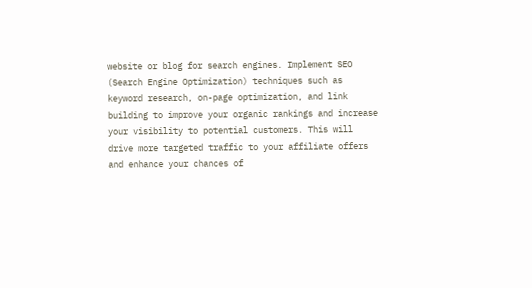website or blog for search engines. Implement SEO (Search Engine Optimization) techniques such as keyword research, on-page optimization, and link building to improve your organic rankings and increase your visibility to potential customers. This will drive more targeted traffic to your affiliate offers and enhance your chances of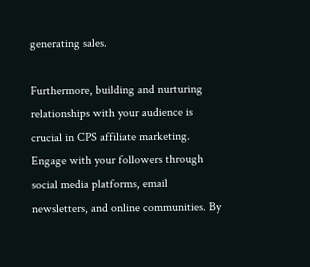generating sales.

Furthermore, building and nurturing relationships with your audience is crucial in CPS affiliate marketing. Engage with your followers through social media platforms, email newsletters, and online communities. By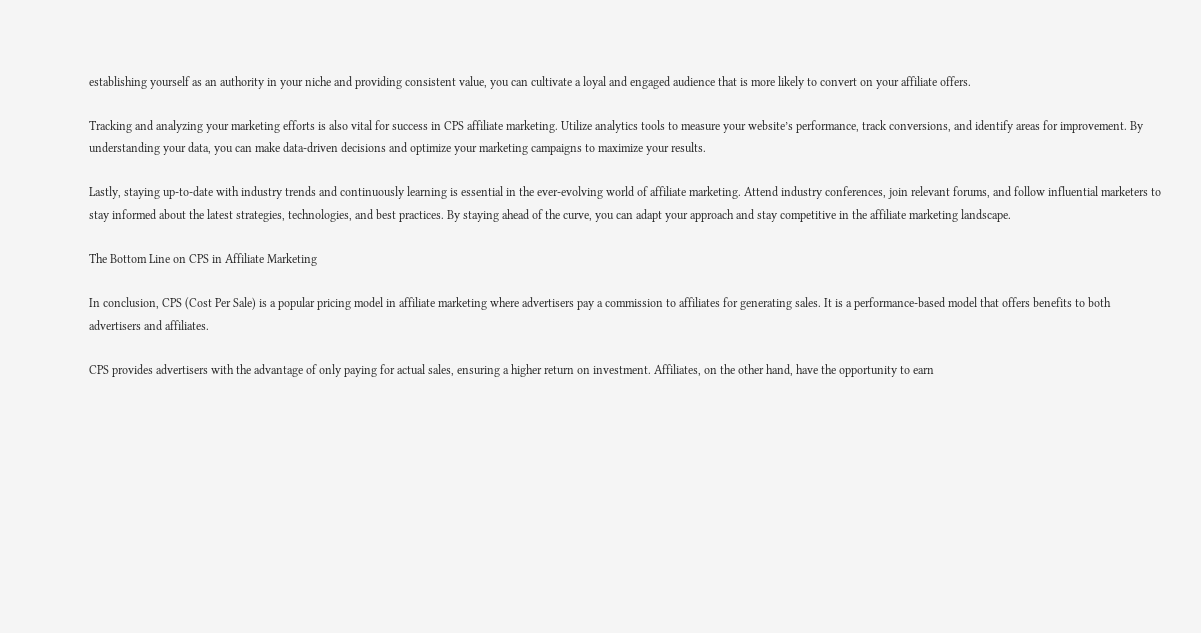establishing yourself as an authority in your niche and providing consistent value, you can cultivate a loyal and engaged audience that is more likely to convert on your affiliate offers.

Tracking and analyzing your marketing efforts is also vital for success in CPS affiliate marketing. Utilize analytics tools to measure your website’s performance, track conversions, and identify areas for improvement. By understanding your data, you can make data-driven decisions and optimize your marketing campaigns to maximize your results.

Lastly, staying up-to-date with industry trends and continuously learning is essential in the ever-evolving world of affiliate marketing. Attend industry conferences, join relevant forums, and follow influential marketers to stay informed about the latest strategies, technologies, and best practices. By staying ahead of the curve, you can adapt your approach and stay competitive in the affiliate marketing landscape.

The Bottom Line on CPS in Affiliate Marketing

In conclusion, CPS (Cost Per Sale) is a popular pricing model in affiliate marketing where advertisers pay a commission to affiliates for generating sales. It is a performance-based model that offers benefits to both advertisers and affiliates.

CPS provides advertisers with the advantage of only paying for actual sales, ensuring a higher return on investment. Affiliates, on the other hand, have the opportunity to earn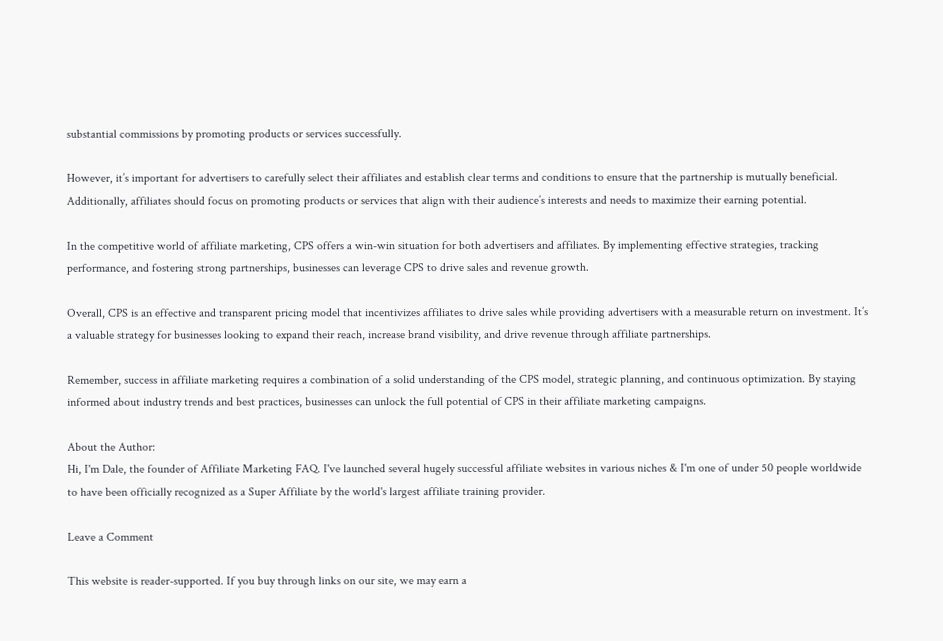substantial commissions by promoting products or services successfully.

However, it’s important for advertisers to carefully select their affiliates and establish clear terms and conditions to ensure that the partnership is mutually beneficial. Additionally, affiliates should focus on promoting products or services that align with their audience’s interests and needs to maximize their earning potential.

In the competitive world of affiliate marketing, CPS offers a win-win situation for both advertisers and affiliates. By implementing effective strategies, tracking performance, and fostering strong partnerships, businesses can leverage CPS to drive sales and revenue growth.

Overall, CPS is an effective and transparent pricing model that incentivizes affiliates to drive sales while providing advertisers with a measurable return on investment. It’s a valuable strategy for businesses looking to expand their reach, increase brand visibility, and drive revenue through affiliate partnerships.

Remember, success in affiliate marketing requires a combination of a solid understanding of the CPS model, strategic planning, and continuous optimization. By staying informed about industry trends and best practices, businesses can unlock the full potential of CPS in their affiliate marketing campaigns.

About the Author:
Hi, I'm Dale, the founder of Affiliate Marketing FAQ. I've launched several hugely successful affiliate websites in various niches & I'm one of under 50 people worldwide to have been officially recognized as a Super Affiliate by the world's largest affiliate training provider.

Leave a Comment

This website is reader-supported. If you buy through links on our site, we may earn a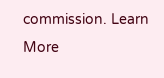commission. Learn More